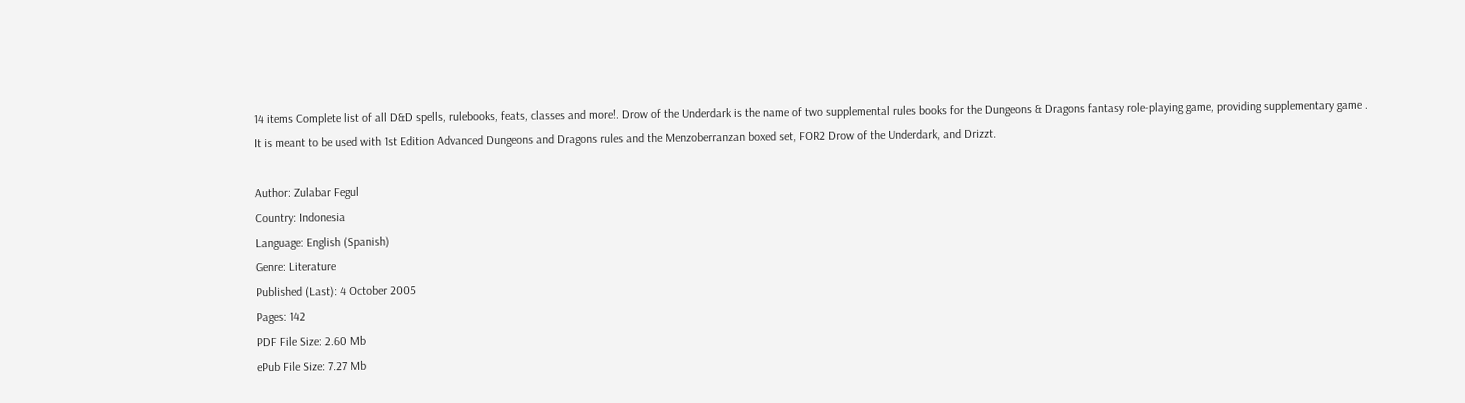14 items Complete list of all D&D spells, rulebooks, feats, classes and more!. Drow of the Underdark is the name of two supplemental rules books for the Dungeons & Dragons fantasy role-playing game, providing supplementary game . It is meant to be used with 1st Edition Advanced Dungeons and Dragons rules and the Menzoberranzan boxed set, FOR2 Drow of the Underdark, and Drizzt.

Author: Zulabar Fegul
Country: Indonesia
Language: English (Spanish)
Genre: Literature
Published (Last): 4 October 2005
Pages: 142
PDF File Size: 2.60 Mb
ePub File Size: 7.27 Mb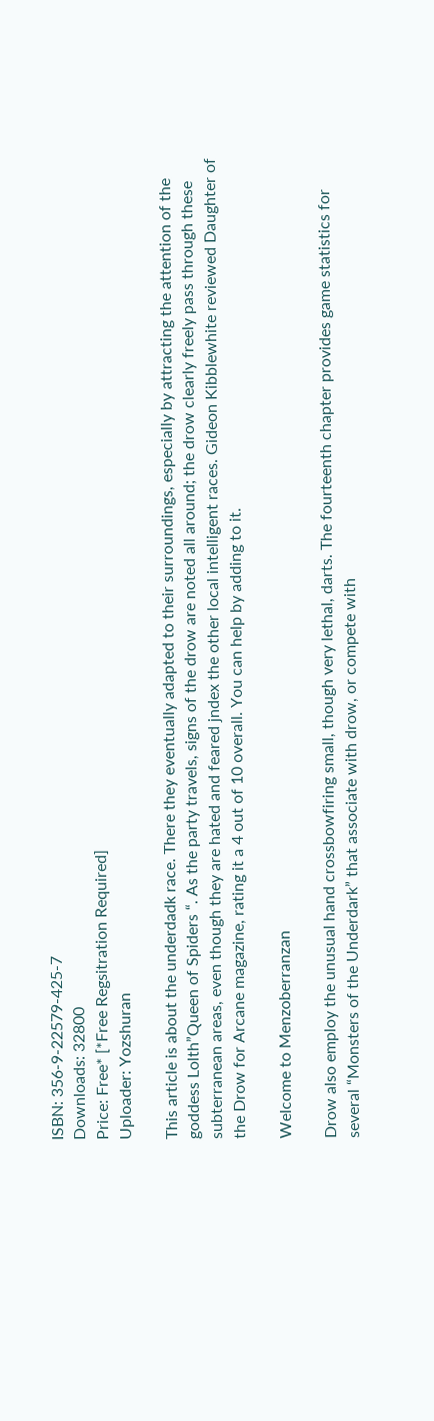ISBN: 356-9-22579-425-7
Downloads: 32800
Price: Free* [*Free Regsitration Required]
Uploader: Yozshuran

This article is about the underdadk race. There they eventually adapted to their surroundings, especially by attracting the attention of the goddess Lolth”Queen of Spiders “. As the party travels, signs of the drow are noted all around; the drow clearly freely pass through these subterranean areas, even though they are hated and feared jndex the other local intelligent races. Gideon Kibblewhite reviewed Daughter of the Drow for Arcane magazine, rating it a 4 out of 10 overall. You can help by adding to it.

Welcome to Menzoberranzan

Drow also employ the unusual hand crossbowfiring small, though very lethal, darts. The fourteenth chapter provides game statistics for several “Monsters of the Underdark” that associate with drow, or compete with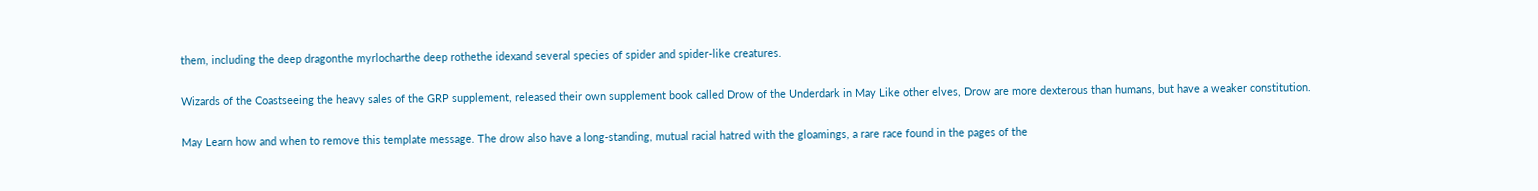them, including the deep dragonthe myrlocharthe deep rothethe idexand several species of spider and spider-like creatures.

Wizards of the Coastseeing the heavy sales of the GRP supplement, released their own supplement book called Drow of the Underdark in May Like other elves, Drow are more dexterous than humans, but have a weaker constitution.

May Learn how and when to remove this template message. The drow also have a long-standing, mutual racial hatred with the gloamings, a rare race found in the pages of the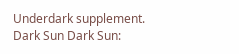Underdark supplement. Dark Sun Dark Sun: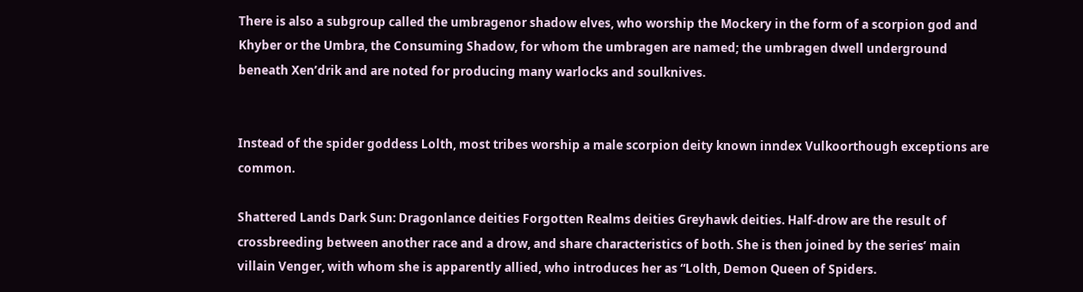There is also a subgroup called the umbragenor shadow elves, who worship the Mockery in the form of a scorpion god and Khyber or the Umbra, the Consuming Shadow, for whom the umbragen are named; the umbragen dwell underground beneath Xen’drik and are noted for producing many warlocks and soulknives.


Instead of the spider goddess Lolth, most tribes worship a male scorpion deity known inndex Vulkoorthough exceptions are common.

Shattered Lands Dark Sun: Dragonlance deities Forgotten Realms deities Greyhawk deities. Half-drow are the result of crossbreeding between another race and a drow, and share characteristics of both. She is then joined by the series’ main villain Venger, with whom she is apparently allied, who introduces her as “Lolth, Demon Queen of Spiders.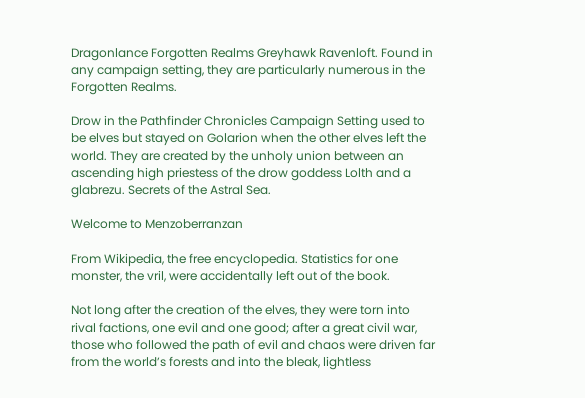Dragonlance Forgotten Realms Greyhawk Ravenloft. Found in any campaign setting, they are particularly numerous in the Forgotten Realms.

Drow in the Pathfinder Chronicles Campaign Setting used to be elves but stayed on Golarion when the other elves left the world. They are created by the unholy union between an ascending high priestess of the drow goddess Lolth and a glabrezu. Secrets of the Astral Sea.

Welcome to Menzoberranzan

From Wikipedia, the free encyclopedia. Statistics for one monster, the vril, were accidentally left out of the book.

Not long after the creation of the elves, they were torn into rival factions, one evil and one good; after a great civil war, those who followed the path of evil and chaos were driven far from the world’s forests and into the bleak, lightless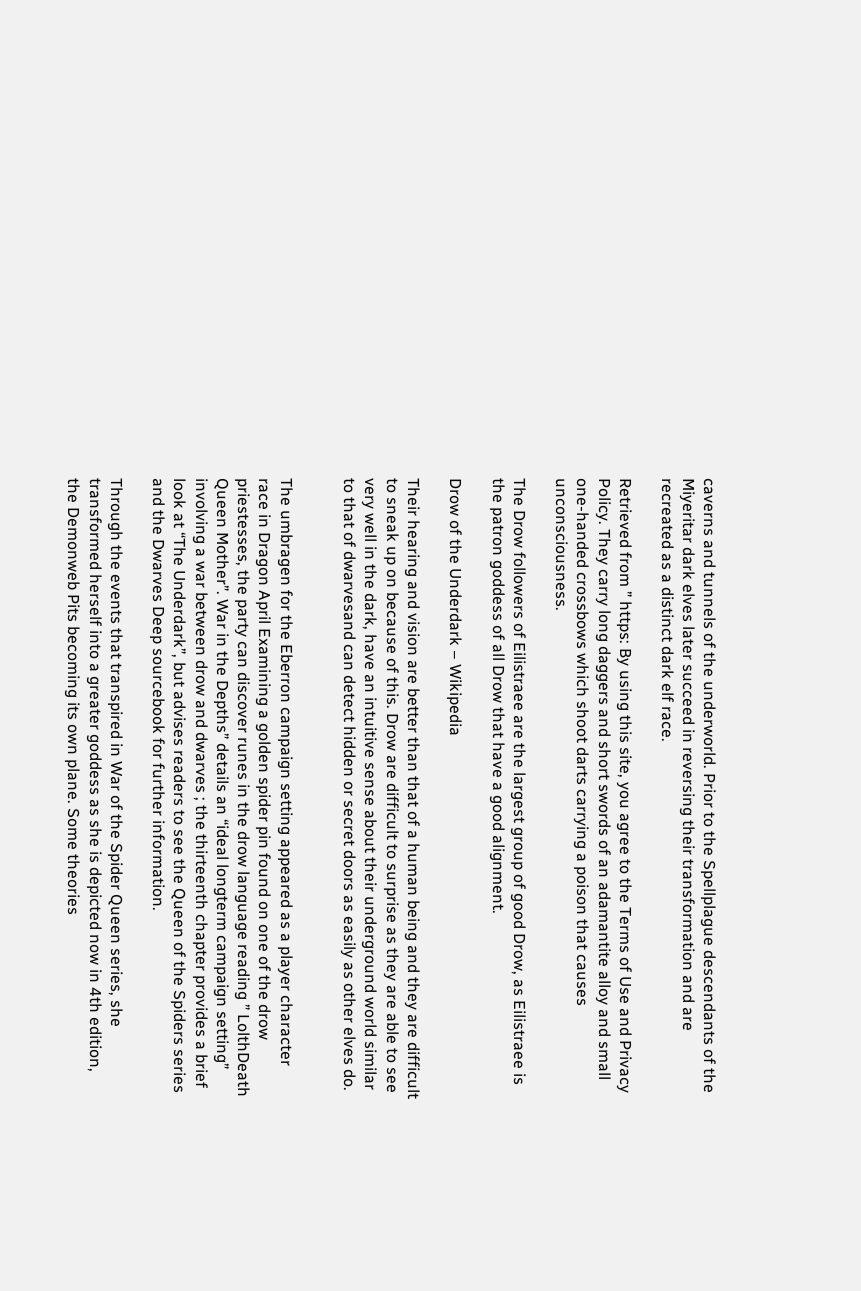caverns and tunnels of the underworld. Prior to the Spellplague descendants of the Miyeritar dark elves later succeed in reversing their transformation and are recreated as a distinct dark elf race.

Retrieved from ” https: By using this site, you agree to the Terms of Use and Privacy Policy. They carry long daggers and short swords of an adamantite alloy and small one-handed crossbows which shoot darts carrying a poison that causes unconsciousness.

The Drow followers of Eilistraee are the largest group of good Drow, as Eilistraee is the patron goddess of all Drow that have a good alignment.

Drow of the Underdark – Wikipedia

Their hearing and vision are better than that of a human being and they are difficult to sneak up on because of this. Drow are difficult to surprise as they are able to see very well in the dark, have an intuitive sense about their underground world similar to that of dwarvesand can detect hidden or secret doors as easily as other elves do.


The umbragen for the Eberron campaign setting appeared as a player character race in Dragon April Examining a golden spider pin found on one of the drow priestesses, the party can discover runes in the drow language reading ” LolthDeath Queen Mother”. War in the Depths” details an “ideal longterm campaign setting” involving a war between drow and dwarves ; the thirteenth chapter provides a brief look at “The Underdark”, but advises readers to see the Queen of the Spiders series and the Dwarves Deep sourcebook for further information.

Through the events that transpired in War of the Spider Queen series, she transformed herself into a greater goddess as she is depicted now in 4th edition, the Demonweb Pits becoming its own plane. Some theories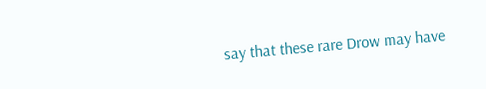say that these rare Drow may have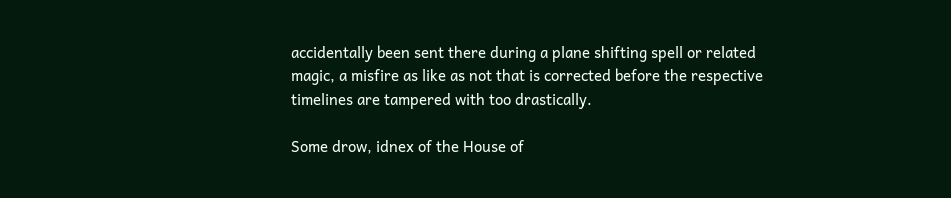accidentally been sent there during a plane shifting spell or related magic, a misfire as like as not that is corrected before the respective timelines are tampered with too drastically.

Some drow, idnex of the House of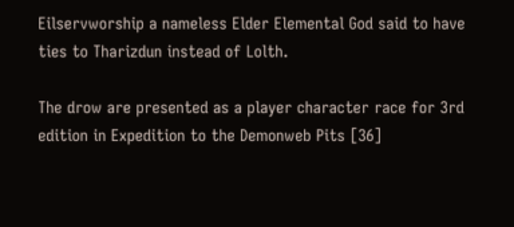Eilservworship a nameless Elder Elemental God said to have ties to Tharizdun instead of Lolth.

The drow are presented as a player character race for 3rd edition in Expedition to the Demonweb Pits [36]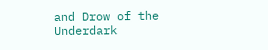and Drow of the Underdark